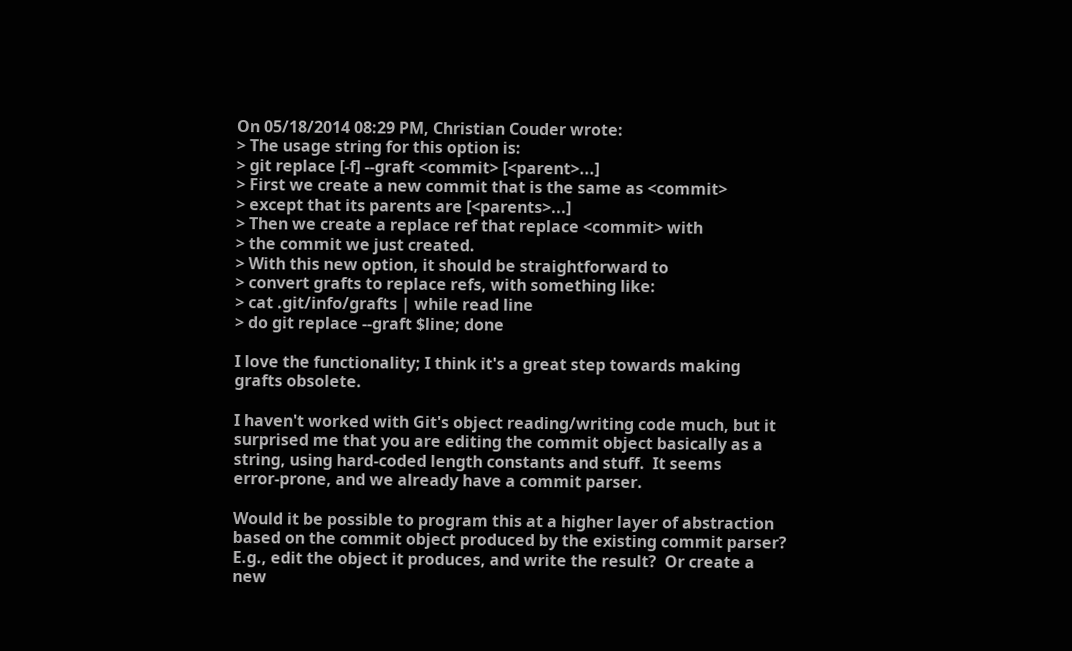On 05/18/2014 08:29 PM, Christian Couder wrote:
> The usage string for this option is:
> git replace [-f] --graft <commit> [<parent>...]
> First we create a new commit that is the same as <commit>
> except that its parents are [<parents>...]
> Then we create a replace ref that replace <commit> with
> the commit we just created.
> With this new option, it should be straightforward to
> convert grafts to replace refs, with something like:
> cat .git/info/grafts | while read line
> do git replace --graft $line; done

I love the functionality; I think it's a great step towards making
grafts obsolete.

I haven't worked with Git's object reading/writing code much, but it
surprised me that you are editing the commit object basically as a
string, using hard-coded length constants and stuff.  It seems
error-prone, and we already have a commit parser.

Would it be possible to program this at a higher layer of abstraction
based on the commit object produced by the existing commit parser?
E.g., edit the object it produces, and write the result?  Or create a
new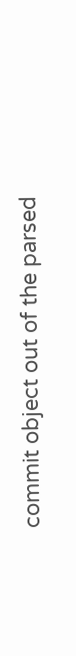commit object out of the parsed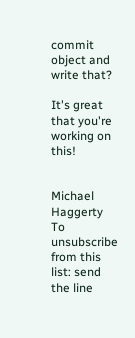commit object and write that?

It's great that you're working on this!


Michael Haggerty
To unsubscribe from this list: send the line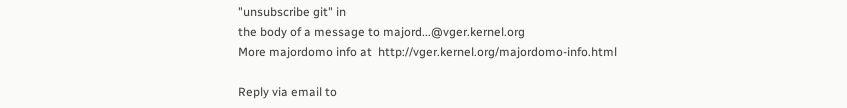"unsubscribe git" in
the body of a message to majord...@vger.kernel.org
More majordomo info at  http://vger.kernel.org/majordomo-info.html

Reply via email to